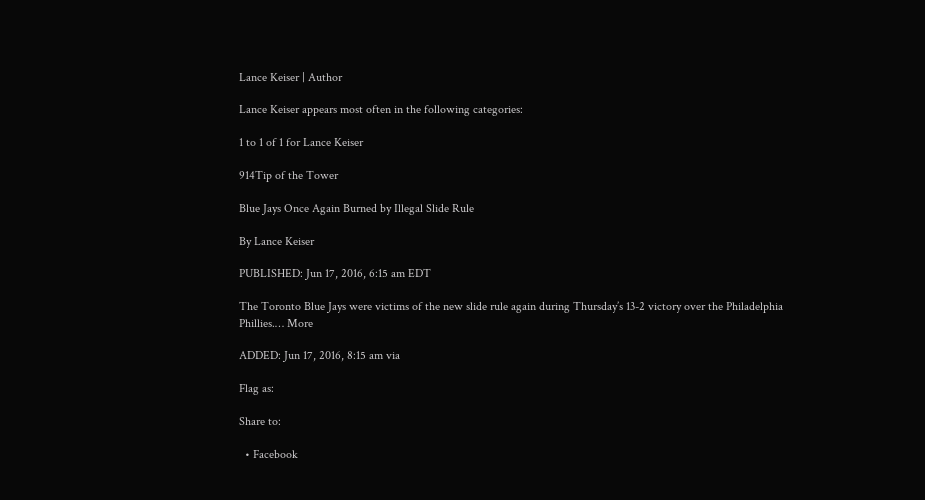Lance Keiser | Author

Lance Keiser appears most often in the following categories:

1 to 1 of 1 for Lance Keiser

914Tip of the Tower

Blue Jays Once Again Burned by Illegal Slide Rule

By Lance Keiser

PUBLISHED: Jun 17, 2016, 6:15 am EDT

The Toronto Blue Jays were victims of the new slide rule again during Thursday’s 13-2 victory over the Philadelphia Phillies.… More

ADDED: Jun 17, 2016, 8:15 am via

Flag as:

Share to:

  • Facebook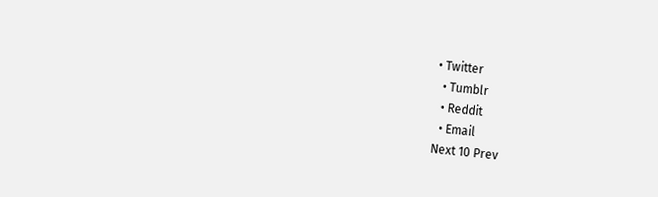• Twitter
  • Tumblr
  • Reddit
  • Email
Next 10 Prev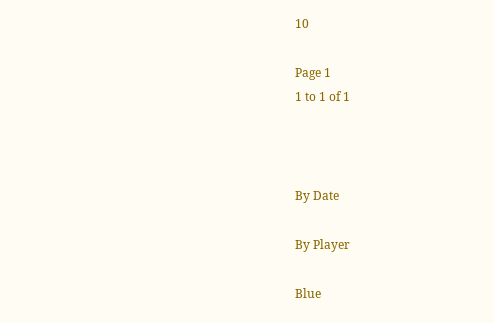10

Page 1
1 to 1 of 1



By Date

By Player

Blue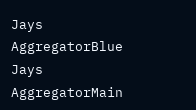Jays AggregatorBlue Jays AggregatorMain